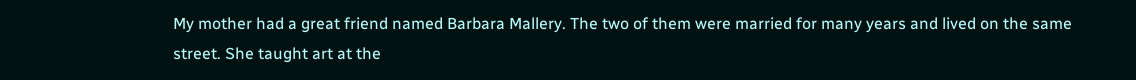My mother had a great friend named Barbara Mallery. The two of them were married for many years and lived on the same street. She taught art at the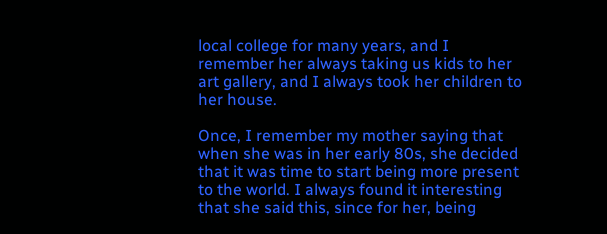local college for many years, and I remember her always taking us kids to her art gallery, and I always took her children to her house.

Once, I remember my mother saying that when she was in her early 80s, she decided that it was time to start being more present to the world. I always found it interesting that she said this, since for her, being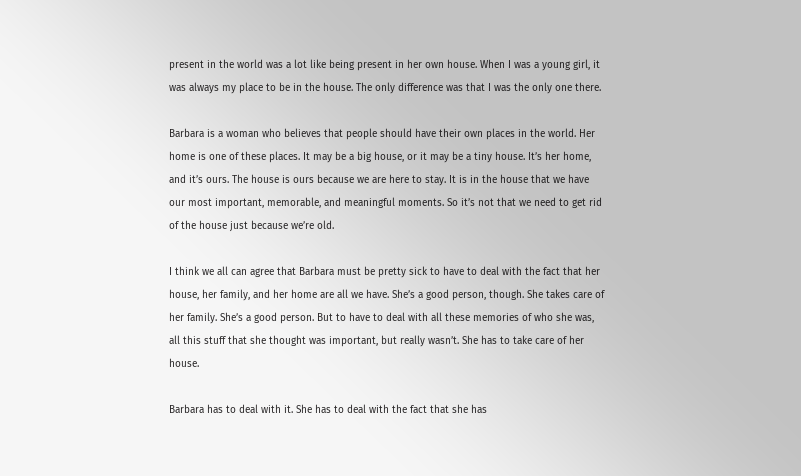present in the world was a lot like being present in her own house. When I was a young girl, it was always my place to be in the house. The only difference was that I was the only one there.

Barbara is a woman who believes that people should have their own places in the world. Her home is one of these places. It may be a big house, or it may be a tiny house. It’s her home, and it’s ours. The house is ours because we are here to stay. It is in the house that we have our most important, memorable, and meaningful moments. So it’s not that we need to get rid of the house just because we’re old.

I think we all can agree that Barbara must be pretty sick to have to deal with the fact that her house, her family, and her home are all we have. She’s a good person, though. She takes care of her family. She’s a good person. But to have to deal with all these memories of who she was, all this stuff that she thought was important, but really wasn’t. She has to take care of her house.

Barbara has to deal with it. She has to deal with the fact that she has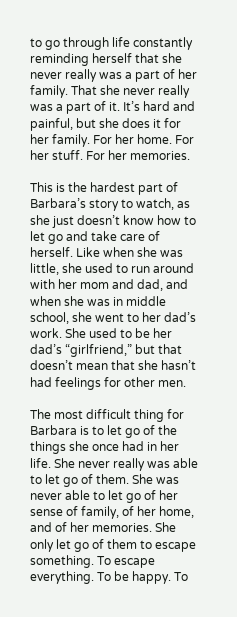to go through life constantly reminding herself that she never really was a part of her family. That she never really was a part of it. It’s hard and painful, but she does it for her family. For her home. For her stuff. For her memories.

This is the hardest part of Barbara’s story to watch, as she just doesn’t know how to let go and take care of herself. Like when she was little, she used to run around with her mom and dad, and when she was in middle school, she went to her dad’s work. She used to be her dad’s “girlfriend,” but that doesn’t mean that she hasn’t had feelings for other men.

The most difficult thing for Barbara is to let go of the things she once had in her life. She never really was able to let go of them. She was never able to let go of her sense of family, of her home, and of her memories. She only let go of them to escape something. To escape everything. To be happy. To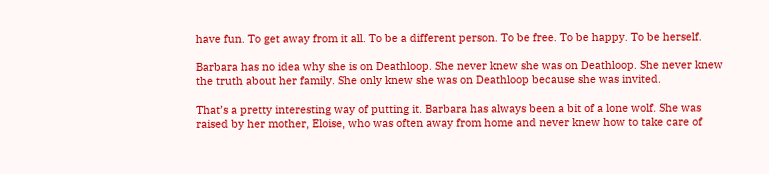have fun. To get away from it all. To be a different person. To be free. To be happy. To be herself.

Barbara has no idea why she is on Deathloop. She never knew she was on Deathloop. She never knew the truth about her family. She only knew she was on Deathloop because she was invited.

That’s a pretty interesting way of putting it. Barbara has always been a bit of a lone wolf. She was raised by her mother, Eloise, who was often away from home and never knew how to take care of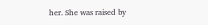her. She was raised by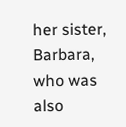her sister, Barbara, who was also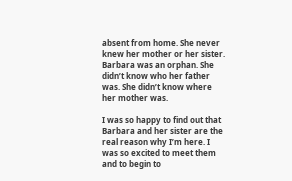absent from home. She never knew her mother or her sister. Barbara was an orphan. She didn’t know who her father was. She didn’t know where her mother was.

I was so happy to find out that Barbara and her sister are the real reason why I’m here. I was so excited to meet them and to begin to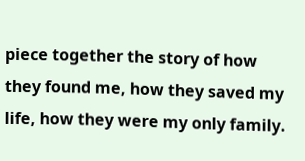piece together the story of how they found me, how they saved my life, how they were my only family.